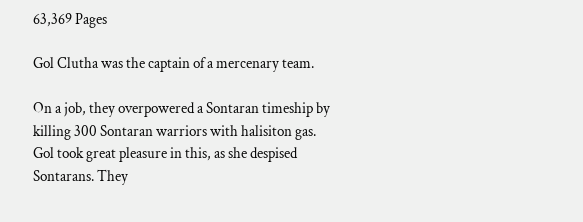63,369 Pages

Gol Clutha was the captain of a mercenary team.

On a job, they overpowered a Sontaran timeship by killing 300 Sontaran warriors with halisiton gas. Gol took great pleasure in this, as she despised Sontarans. They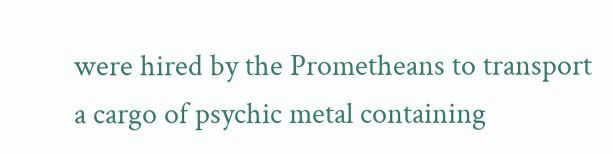were hired by the Prometheans to transport a cargo of psychic metal containing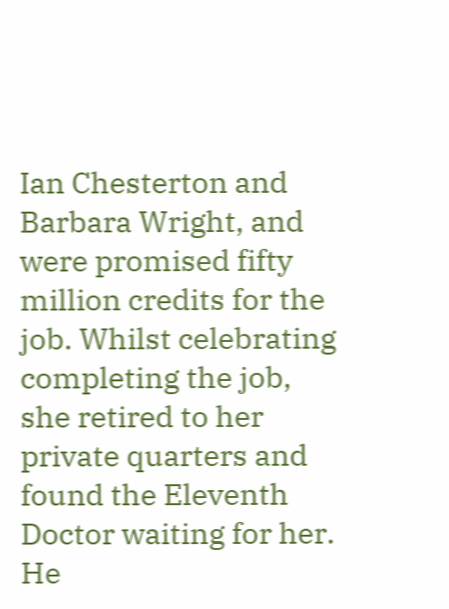Ian Chesterton and Barbara Wright, and were promised fifty million credits for the job. Whilst celebrating completing the job, she retired to her private quarters and found the Eleventh Doctor waiting for her. He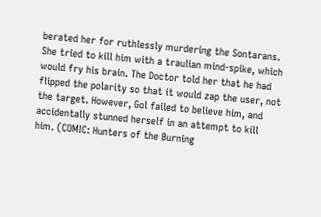berated her for ruthlessly murdering the Sontarans. She tried to kill him with a traulian mind-spike, which would fry his brain. The Doctor told her that he had flipped the polarity so that it would zap the user, not the target. However, Gol failed to believe him, and accidentally stunned herself in an attempt to kill him. (COMIC: Hunters of the Burning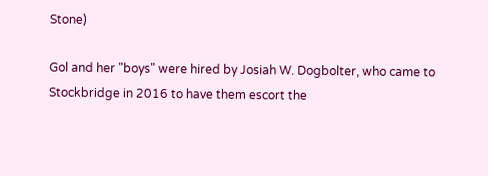Stone)

Gol and her "boys" were hired by Josiah W. Dogbolter, who came to Stockbridge in 2016 to have them escort the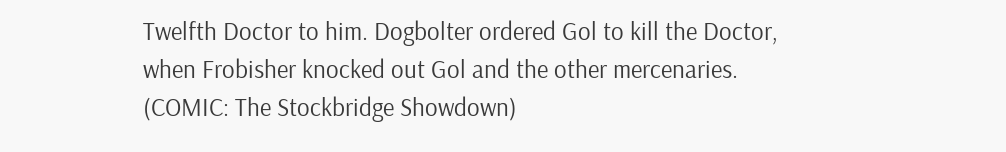Twelfth Doctor to him. Dogbolter ordered Gol to kill the Doctor, when Frobisher knocked out Gol and the other mercenaries. (COMIC: The Stockbridge Showdown)